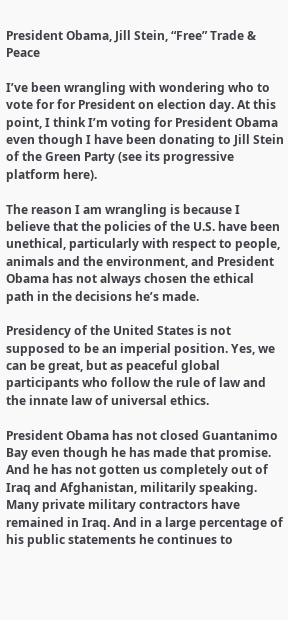President Obama, Jill Stein, “Free” Trade & Peace

I’ve been wrangling with wondering who to vote for for President on election day. At this point, I think I’m voting for President Obama even though I have been donating to Jill Stein of the Green Party (see its progressive platform here).

The reason I am wrangling is because I believe that the policies of the U.S. have been unethical, particularly with respect to people, animals and the environment, and President Obama has not always chosen the ethical path in the decisions he’s made.

Presidency of the United States is not supposed to be an imperial position. Yes, we can be great, but as peaceful global participants who follow the rule of law and the innate law of universal ethics.

President Obama has not closed Guantanimo Bay even though he has made that promise. And he has not gotten us completely out of Iraq and Afghanistan, militarily speaking. Many private military contractors have remained in Iraq. And in a large percentage of his public statements he continues to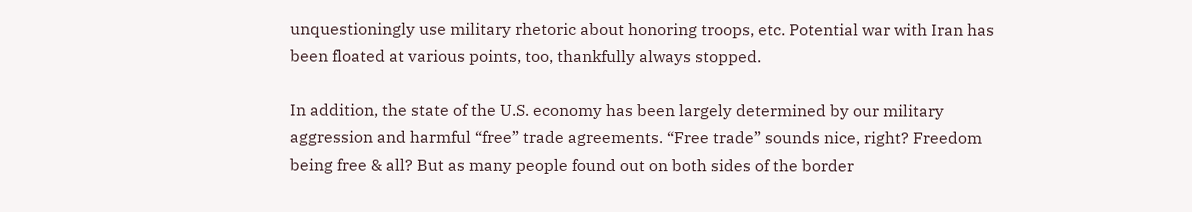unquestioningly use military rhetoric about honoring troops, etc. Potential war with Iran has been floated at various points, too, thankfully always stopped.

In addition, the state of the U.S. economy has been largely determined by our military aggression and harmful “free” trade agreements. “Free trade” sounds nice, right? Freedom being free & all? But as many people found out on both sides of the border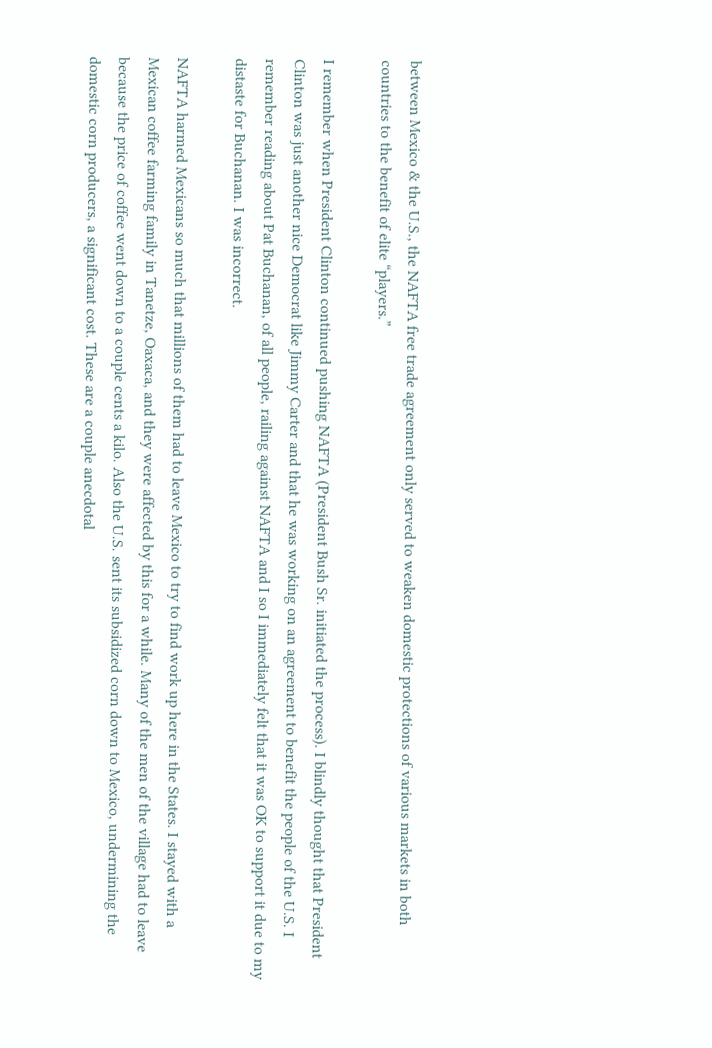between Mexico & the U.S., the NAFTA free trade agreement only served to weaken domestic protections of various markets in both countries to the benefit of elite “players.”

I remember when President Clinton continued pushing NAFTA (President Bush Sr. initiated the process). I blindly thought that President Clinton was just another nice Democrat like Jimmy Carter and that he was working on an agreement to benefit the people of the U.S. I remember reading about Pat Buchanan, of all people, railing against NAFTA and I so I immediately felt that it was OK to support it due to my distaste for Buchanan. I was incorrect.

NAFTA harmed Mexicans so much that millions of them had to leave Mexico to try to find work up here in the States. I stayed with a Mexican coffee farming family in Tanetze, Oaxaca, and they were affected by this for a while. Many of the men of the village had to leave because the price of coffee went down to a couple cents a kilo. Also the U.S. sent its subsidized corn down to Mexico, undermining the domestic corn producers, a significant cost. These are a couple anecdotal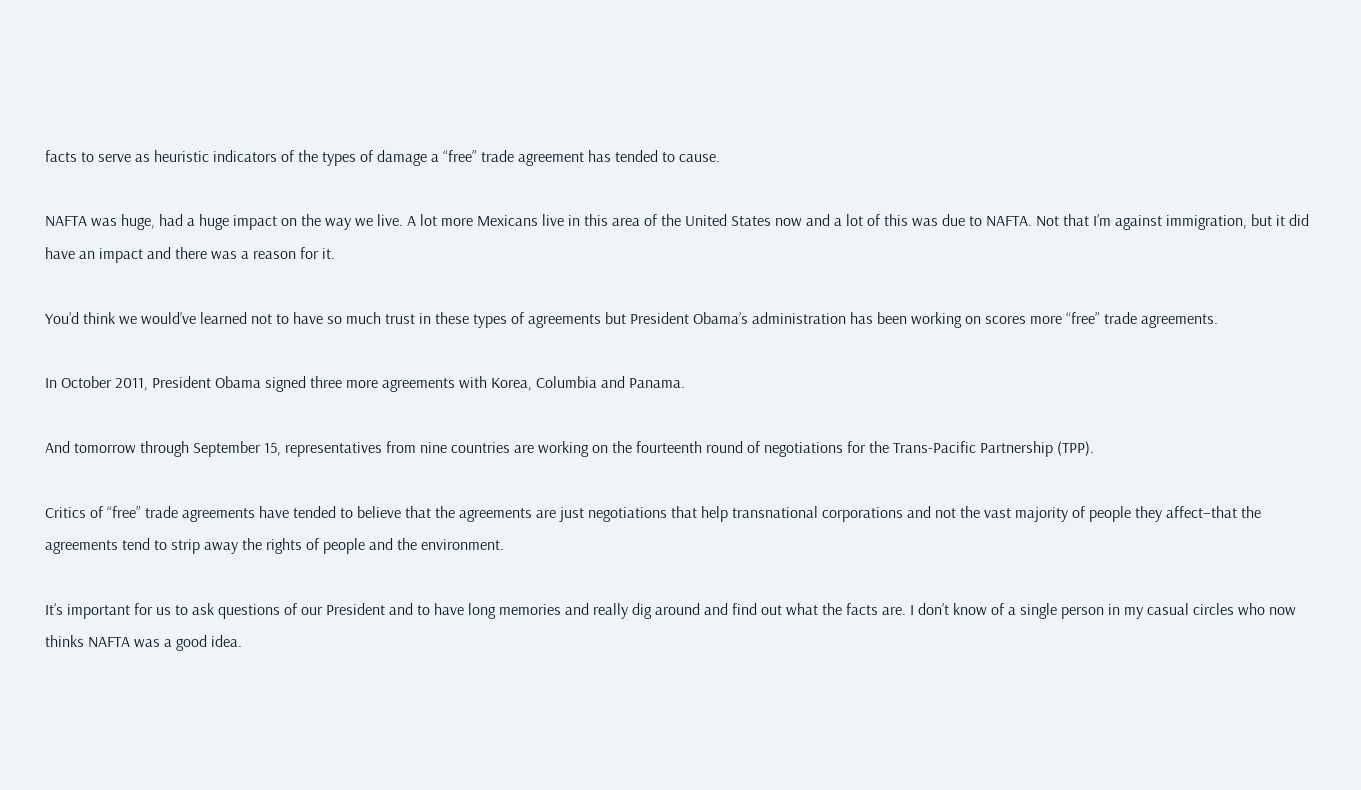facts to serve as heuristic indicators of the types of damage a “free” trade agreement has tended to cause.

NAFTA was huge, had a huge impact on the way we live. A lot more Mexicans live in this area of the United States now and a lot of this was due to NAFTA. Not that I’m against immigration, but it did have an impact and there was a reason for it.

You’d think we would’ve learned not to have so much trust in these types of agreements but President Obama’s administration has been working on scores more “free” trade agreements.

In October 2011, President Obama signed three more agreements with Korea, Columbia and Panama.

And tomorrow through September 15, representatives from nine countries are working on the fourteenth round of negotiations for the Trans-Pacific Partnership (TPP).

Critics of “free” trade agreements have tended to believe that the agreements are just negotiations that help transnational corporations and not the vast majority of people they affect–that the agreements tend to strip away the rights of people and the environment.

It’s important for us to ask questions of our President and to have long memories and really dig around and find out what the facts are. I don’t know of a single person in my casual circles who now thinks NAFTA was a good idea.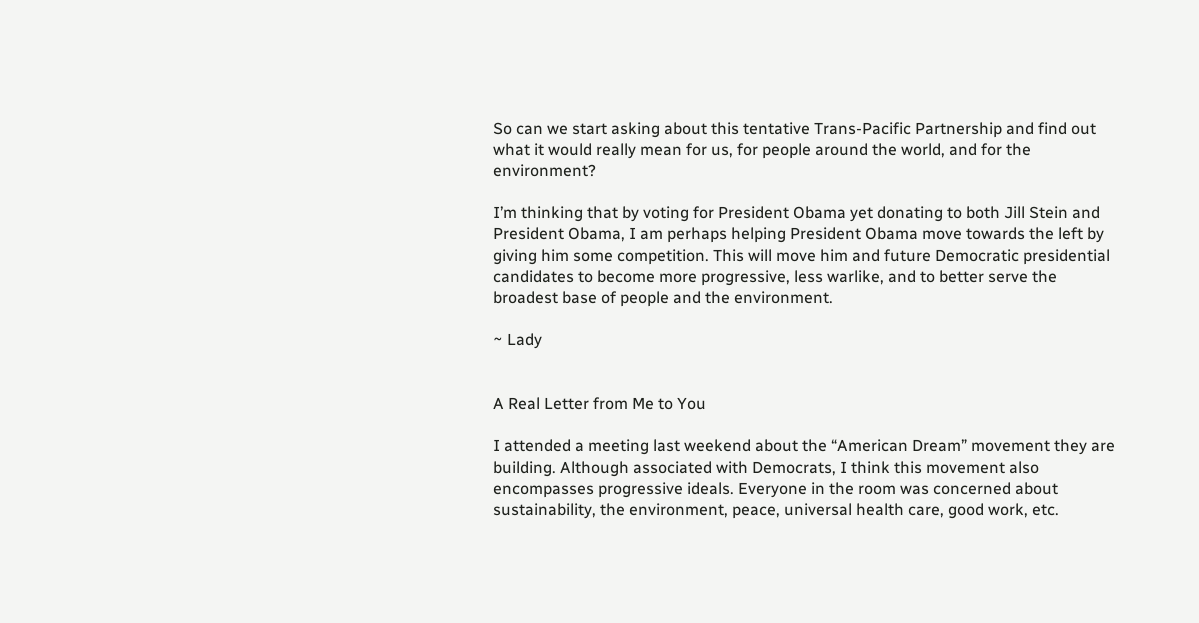So can we start asking about this tentative Trans-Pacific Partnership and find out what it would really mean for us, for people around the world, and for the environment?

I’m thinking that by voting for President Obama yet donating to both Jill Stein and President Obama, I am perhaps helping President Obama move towards the left by giving him some competition. This will move him and future Democratic presidential candidates to become more progressive, less warlike, and to better serve the broadest base of people and the environment.

~ Lady


A Real Letter from Me to You

I attended a meeting last weekend about the “American Dream” movement they are building. Although associated with Democrats, I think this movement also encompasses progressive ideals. Everyone in the room was concerned about sustainability, the environment, peace, universal health care, good work, etc.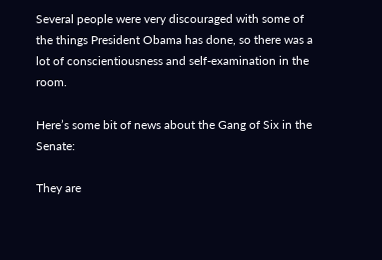Several people were very discouraged with some of the things President Obama has done, so there was a lot of conscientiousness and self-examination in the room.

Here’s some bit of news about the Gang of Six in the Senate:

They are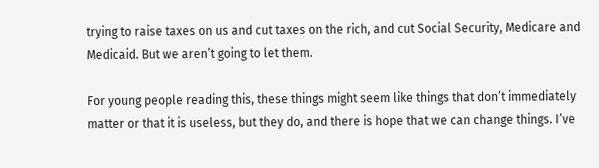trying to raise taxes on us and cut taxes on the rich, and cut Social Security, Medicare and Medicaid. But we aren’t going to let them.

For young people reading this, these things might seem like things that don’t immediately matter or that it is useless, but they do, and there is hope that we can change things. I’ve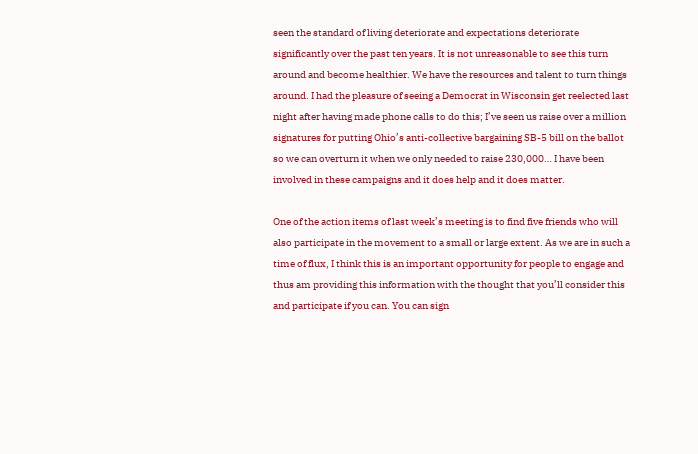seen the standard of living deteriorate and expectations deteriorate significantly over the past ten years. It is not unreasonable to see this turn around and become healthier. We have the resources and talent to turn things around. I had the pleasure of seeing a Democrat in Wisconsin get reelected last night after having made phone calls to do this; I’ve seen us raise over a million signatures for putting Ohio’s anti-collective bargaining SB-5 bill on the ballot so we can overturn it when we only needed to raise 230,000… I have been involved in these campaigns and it does help and it does matter.

One of the action items of last week’s meeting is to find five friends who will also participate in the movement to a small or large extent. As we are in such a time of flux, I think this is an important opportunity for people to engage and thus am providing this information with the thought that you’ll consider this and participate if you can. You can sign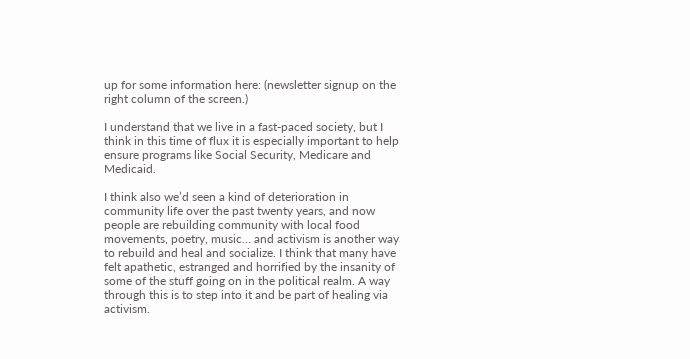up for some information here: (newsletter signup on the right column of the screen.)

I understand that we live in a fast-paced society, but I think in this time of flux it is especially important to help ensure programs like Social Security, Medicare and Medicaid.

I think also we’d seen a kind of deterioration in community life over the past twenty years, and now people are rebuilding community with local food movements, poetry, music… and activism is another way to rebuild and heal and socialize. I think that many have felt apathetic, estranged and horrified by the insanity of some of the stuff going on in the political realm. A way through this is to step into it and be part of healing via activism.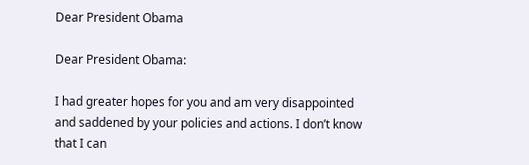Dear President Obama

Dear President Obama:

I had greater hopes for you and am very disappointed and saddened by your policies and actions. I don’t know that I can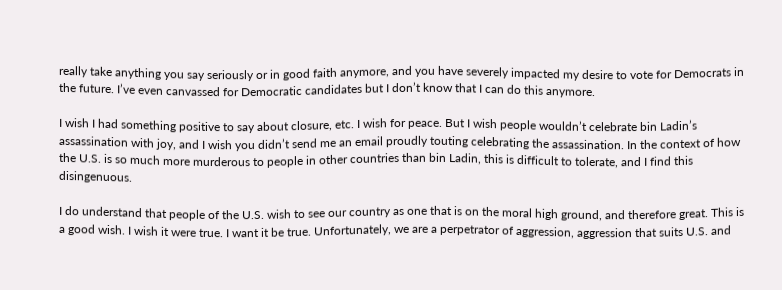really take anything you say seriously or in good faith anymore, and you have severely impacted my desire to vote for Democrats in the future. I’ve even canvassed for Democratic candidates but I don’t know that I can do this anymore.

I wish I had something positive to say about closure, etc. I wish for peace. But I wish people wouldn’t celebrate bin Ladin’s assassination with joy, and I wish you didn’t send me an email proudly touting celebrating the assassination. In the context of how the U.S. is so much more murderous to people in other countries than bin Ladin, this is difficult to tolerate, and I find this disingenuous.

I do understand that people of the U.S. wish to see our country as one that is on the moral high ground, and therefore great. This is a good wish. I wish it were true. I want it be true. Unfortunately, we are a perpetrator of aggression, aggression that suits U.S. and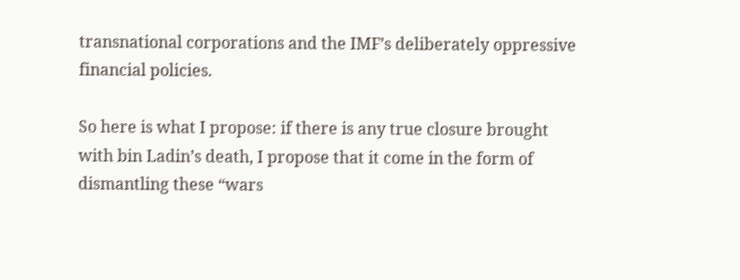transnational corporations and the IMF’s deliberately oppressive financial policies.

So here is what I propose: if there is any true closure brought with bin Ladin’s death, I propose that it come in the form of dismantling these “wars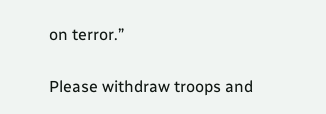on terror.”

Please withdraw troops and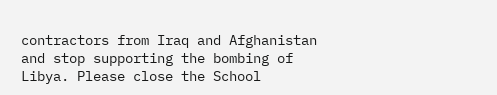contractors from Iraq and Afghanistan and stop supporting the bombing of Libya. Please close the School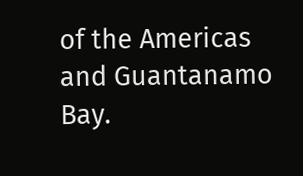of the Americas and Guantanamo Bay.